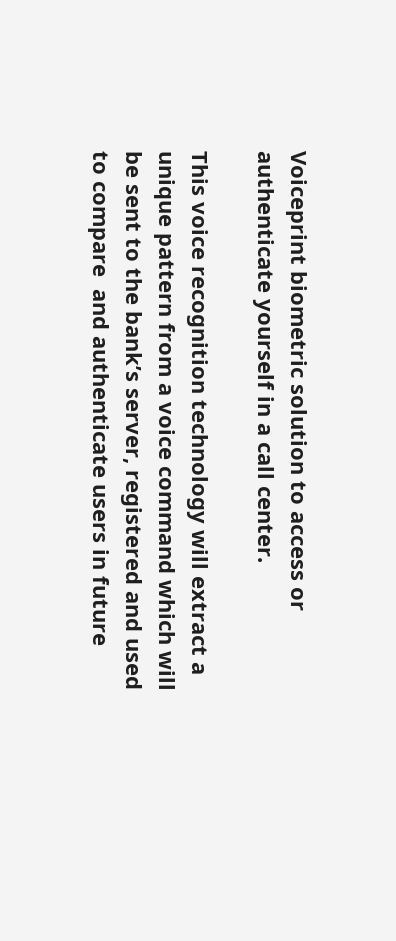Voiceprint biometric solution to access or authenticate yourself in a call center.

This voice recognition technology will extract a unique pattern from a voice command which will be sent to the bank’s server, registered and used to compare  and authenticate users in future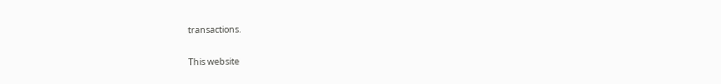transactions.

This website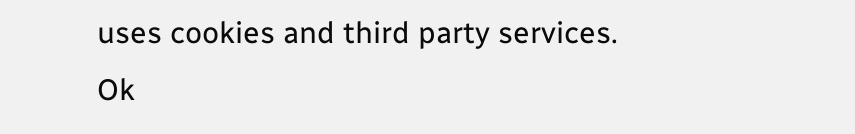uses cookies and third party services. Ok